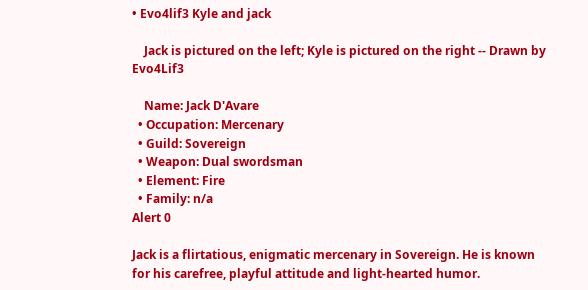• Evo4lif3 Kyle and jack

    Jack is pictured on the left; Kyle is pictured on the right -- Drawn by Evo4Lif3

    Name: Jack D'Avare
  • Occupation: Mercenary
  • Guild: Sovereign
  • Weapon: Dual swordsman
  • Element: Fire
  • Family: n/a
Alert 0

Jack is a flirtatious, enigmatic mercenary in Sovereign. He is known for his carefree, playful attitude and light-hearted humor.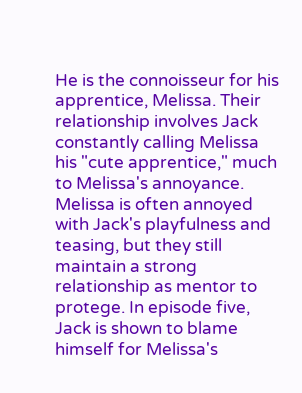He is the connoisseur for his apprentice, Melissa. Their relationship involves Jack constantly calling Melissa his "cute apprentice," much to Melissa's annoyance. Melissa is often annoyed with Jack's playfulness and teasing, but they still maintain a strong relationship as mentor to protege. In episode five, Jack is shown to blame himself for Melissa's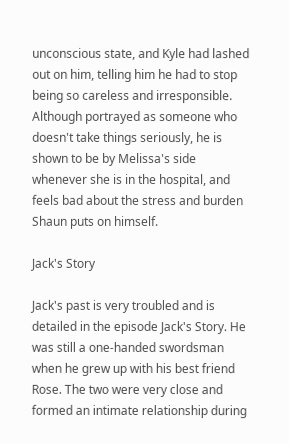unconscious state, and Kyle had lashed out on him, telling him he had to stop being so careless and irresponsible. Although portrayed as someone who doesn't take things seriously, he is shown to be by Melissa's side whenever she is in the hospital, and feels bad about the stress and burden Shaun puts on himself.

Jack's Story

Jack's past is very troubled and is detailed in the episode Jack's Story. He was still a one-handed swordsman when he grew up with his best friend Rose. The two were very close and formed an intimate relationship during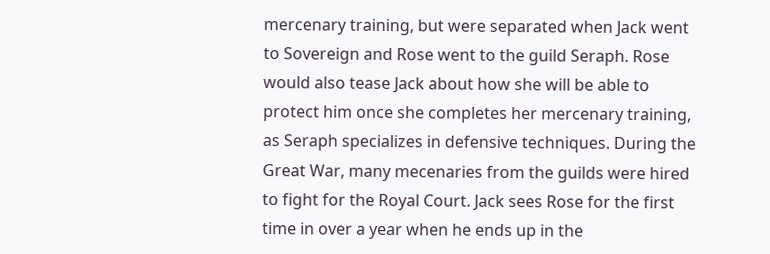mercenary training, but were separated when Jack went to Sovereign and Rose went to the guild Seraph. Rose would also tease Jack about how she will be able to protect him once she completes her mercenary training, as Seraph specializes in defensive techniques. During the Great War, many mecenaries from the guilds were hired to fight for the Royal Court. Jack sees Rose for the first time in over a year when he ends up in the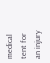medical tent for an injury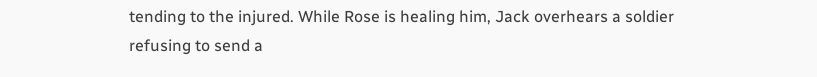tending to the injured. While Rose is healing him, Jack overhears a soldier refusing to send a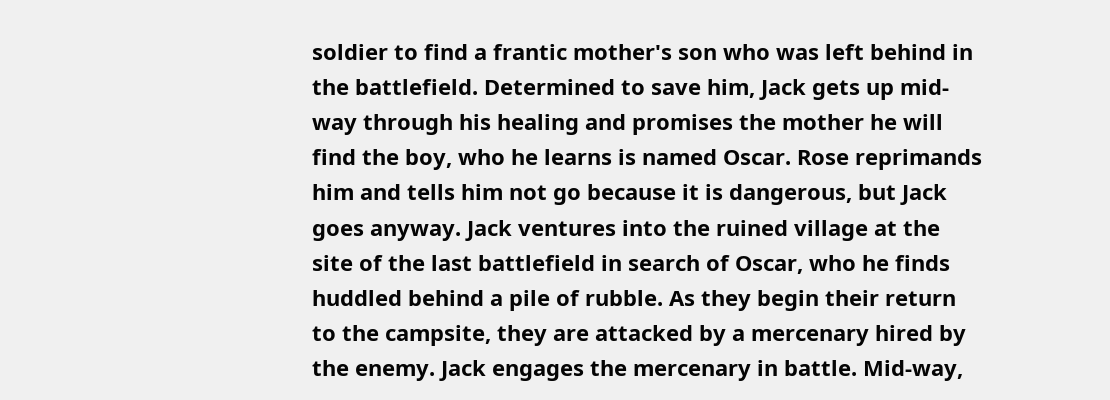soldier to find a frantic mother's son who was left behind in the battlefield. Determined to save him, Jack gets up mid-way through his healing and promises the mother he will find the boy, who he learns is named Oscar. Rose reprimands him and tells him not go because it is dangerous, but Jack goes anyway. Jack ventures into the ruined village at the site of the last battlefield in search of Oscar, who he finds huddled behind a pile of rubble. As they begin their return to the campsite, they are attacked by a mercenary hired by the enemy. Jack engages the mercenary in battle. Mid-way,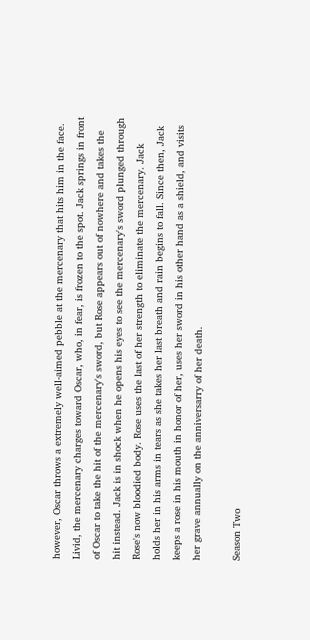however, Oscar throws a extremely well-aimed pebble at the mercenary that hits him in the face. Livid, the mercenary charges toward Oscar, who, in fear, is frozen to the spot. Jack springs in front of Oscar to take the hit of the mercenary's sword, but Rose appears out of nowhere and takes the hit instead. Jack is in shock when he opens his eyes to see the mercenary's sword plunged through Rose's now bloodied body. Rose uses the last of her strength to eliminate the mercenary. Jack holds her in his arms in tears as she takes her last breath and rain begins to fall. Since then, Jack keeps a rose in his mouth in honor of her, uses her sword in his other hand as a shield, and visits her grave annually on the anniversarry of her death.

Season Two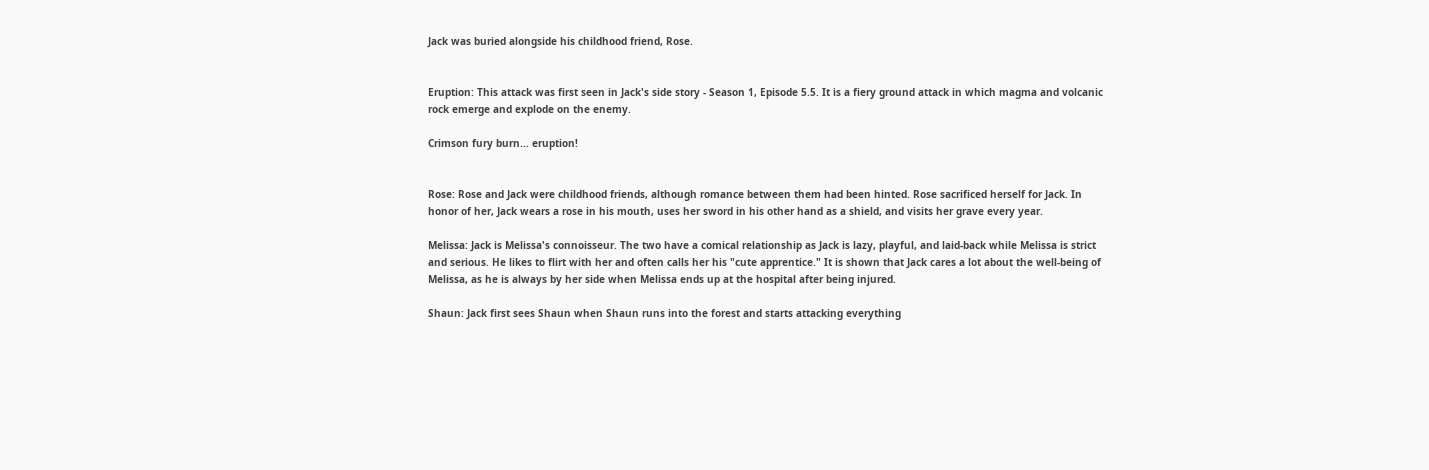Jack was buried alongside his childhood friend, Rose.


Eruption: This attack was first seen in Jack's side story - Season 1, Episode 5.5. It is a fiery ground attack in which magma and volcanic rock emerge and explode on the enemy.

Crimson fury burn... eruption!


Rose: Rose and Jack were childhood friends, although romance between them had been hinted. Rose sacrificed herself for Jack. In honor of her, Jack wears a rose in his mouth, uses her sword in his other hand as a shield, and visits her grave every year.

Melissa: Jack is Melissa's connoisseur. The two have a comical relationship as Jack is lazy, playful, and laid-back while Melissa is strict and serious. He likes to flirt with her and often calls her his "cute apprentice." It is shown that Jack cares a lot about the well-being of Melissa, as he is always by her side when Melissa ends up at the hospital after being injured.

Shaun: Jack first sees Shaun when Shaun runs into the forest and starts attacking everything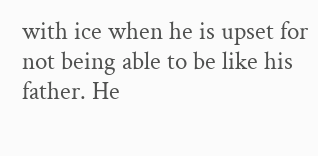with ice when he is upset for not being able to be like his father. He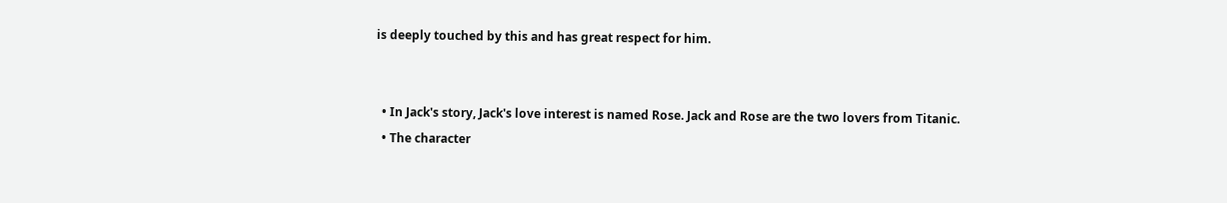is deeply touched by this and has great respect for him.


  • In Jack's story, Jack's love interest is named Rose. Jack and Rose are the two lovers from Titanic.
  • The character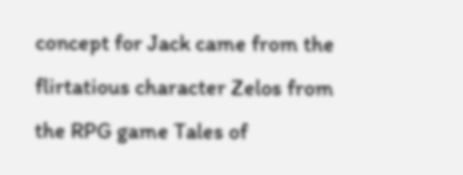concept for Jack came from the flirtatious character Zelos from the RPG game Tales of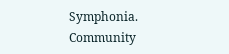Symphonia.
Community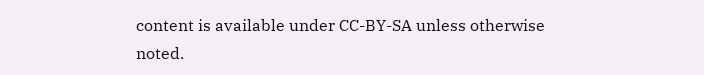content is available under CC-BY-SA unless otherwise noted.